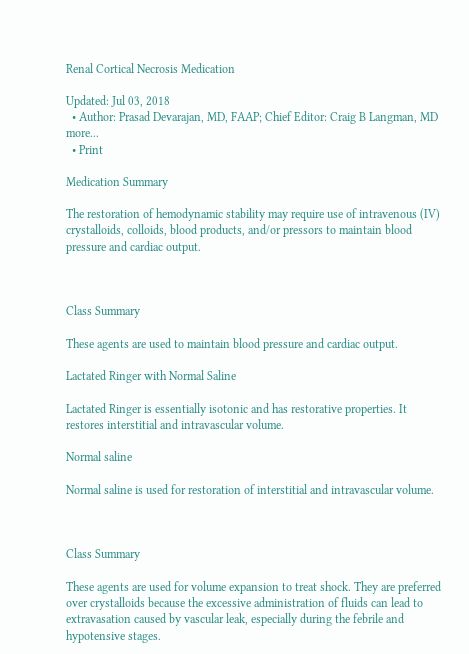Renal Cortical Necrosis Medication

Updated: Jul 03, 2018
  • Author: Prasad Devarajan, MD, FAAP; Chief Editor: Craig B Langman, MD  more...
  • Print

Medication Summary

The restoration of hemodynamic stability may require use of intravenous (IV) crystalloids, colloids, blood products, and/or pressors to maintain blood pressure and cardiac output.



Class Summary

These agents are used to maintain blood pressure and cardiac output.

Lactated Ringer with Normal Saline

Lactated Ringer is essentially isotonic and has restorative properties. It restores interstitial and intravascular volume.

Normal saline

Normal saline is used for restoration of interstitial and intravascular volume.



Class Summary

These agents are used for volume expansion to treat shock. They are preferred over crystalloids because the excessive administration of fluids can lead to extravasation caused by vascular leak, especially during the febrile and hypotensive stages.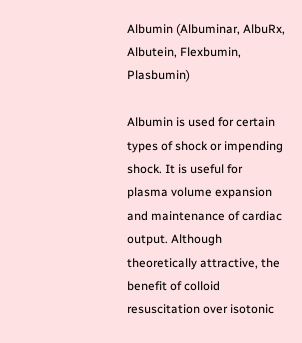Albumin (Albuminar, AlbuRx, Albutein, Flexbumin, Plasbumin)

Albumin is used for certain types of shock or impending shock. It is useful for plasma volume expansion and maintenance of cardiac output. Although theoretically attractive, the benefit of colloid resuscitation over isotonic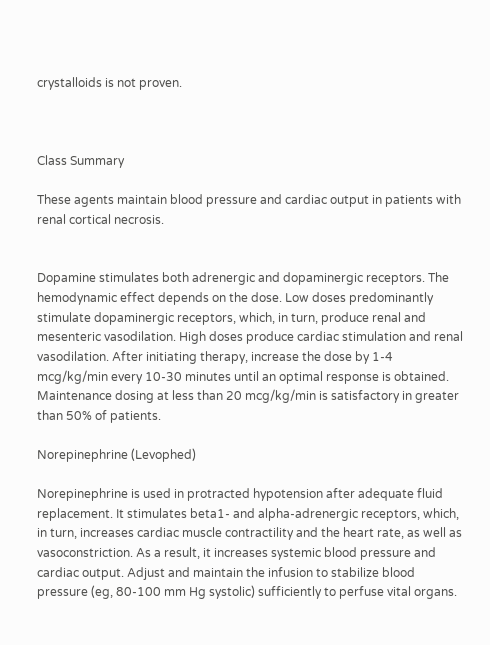crystalloids is not proven.



Class Summary

These agents maintain blood pressure and cardiac output in patients with renal cortical necrosis.


Dopamine stimulates both adrenergic and dopaminergic receptors. The hemodynamic effect depends on the dose. Low doses predominantly stimulate dopaminergic receptors, which, in turn, produce renal and mesenteric vasodilation. High doses produce cardiac stimulation and renal vasodilation. After initiating therapy, increase the dose by 1-4 mcg/kg/min every 10-30 minutes until an optimal response is obtained. Maintenance dosing at less than 20 mcg/kg/min is satisfactory in greater than 50% of patients.

Norepinephrine (Levophed)

Norepinephrine is used in protracted hypotension after adequate fluid replacement. It stimulates beta1- and alpha-adrenergic receptors, which, in turn, increases cardiac muscle contractility and the heart rate, as well as vasoconstriction. As a result, it increases systemic blood pressure and cardiac output. Adjust and maintain the infusion to stabilize blood pressure (eg, 80-100 mm Hg systolic) sufficiently to perfuse vital organs.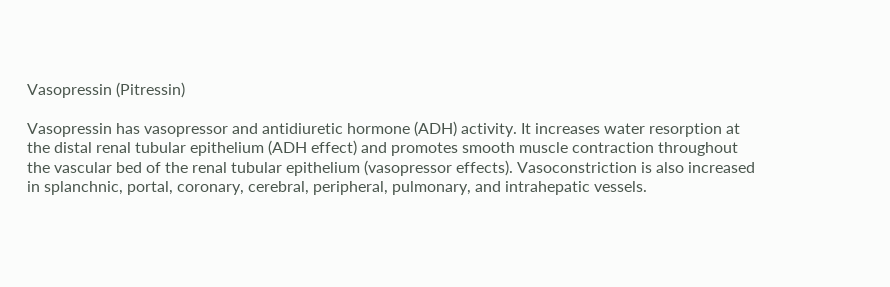Vasopressin (Pitressin)

Vasopressin has vasopressor and antidiuretic hormone (ADH) activity. It increases water resorption at the distal renal tubular epithelium (ADH effect) and promotes smooth muscle contraction throughout the vascular bed of the renal tubular epithelium (vasopressor effects). Vasoconstriction is also increased in splanchnic, portal, coronary, cerebral, peripheral, pulmonary, and intrahepatic vessels.